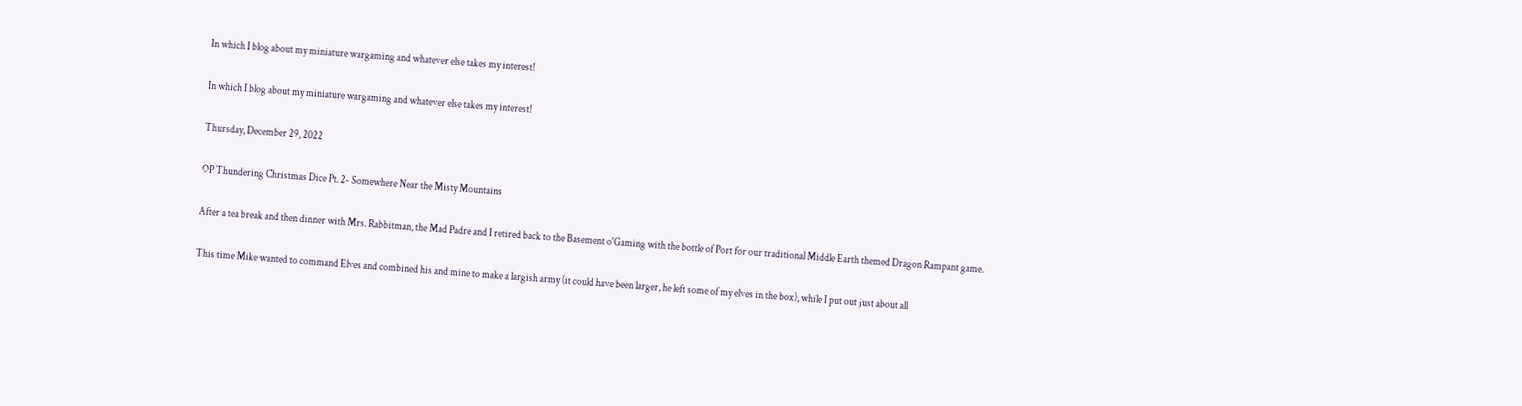In which I blog about my miniature wargaming and whatever else takes my interest!

In which I blog about my miniature wargaming and whatever else takes my interest!

Thursday, December 29, 2022

OP Thundering Christmas Dice Pt. 2- Somewhere Near the Misty Mountains

After a tea break and then dinner with Mrs. Rabbitman, the Mad Padre and I retired back to the Basement o'Gaming with the bottle of Port for our traditional Middle Earth themed Dragon Rampant game.

This time Mike wanted to command Elves and combined his and mine to make a largish army (it could have been larger, he left some of my elves in the box), while I put out just about all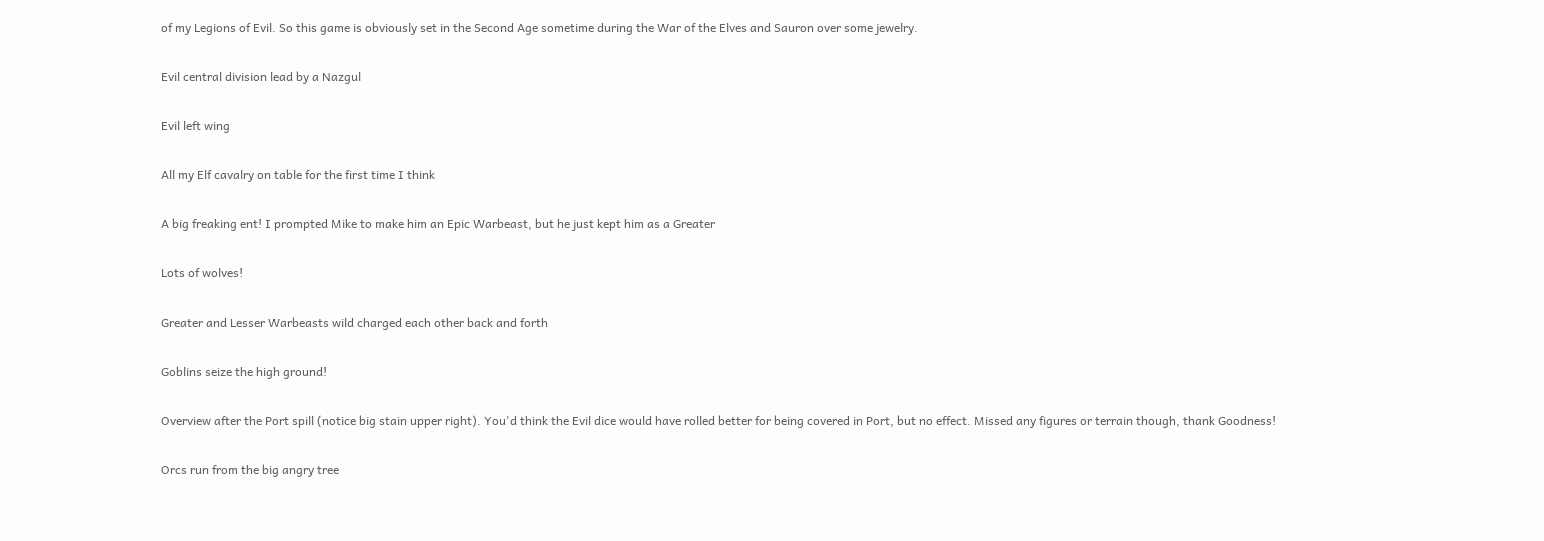of my Legions of Evil. So this game is obviously set in the Second Age sometime during the War of the Elves and Sauron over some jewelry.

Evil central division lead by a Nazgul

Evil left wing

All my Elf cavalry on table for the first time I think

A big freaking ent! I prompted Mike to make him an Epic Warbeast, but he just kept him as a Greater

Lots of wolves!

Greater and Lesser Warbeasts wild charged each other back and forth

Goblins seize the high ground!

Overview after the Port spill (notice big stain upper right). You'd think the Evil dice would have rolled better for being covered in Port, but no effect. Missed any figures or terrain though, thank Goodness!

Orcs run from the big angry tree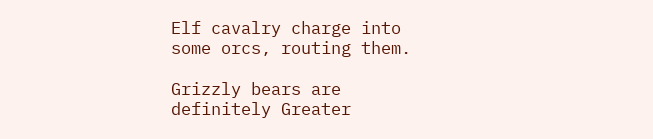Elf cavalry charge into some orcs, routing them.

Grizzly bears are definitely Greater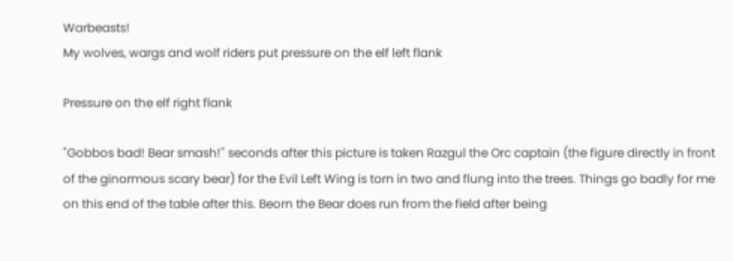Warbeasts!
My wolves, wargs and wolf riders put pressure on the elf left flank

Pressure on the elf right flank

"Gobbos bad! Bear smash!" seconds after this picture is taken Razgul the Orc captain (the figure directly in front of the ginormous scary bear) for the Evil Left Wing is torn in two and flung into the trees. Things go badly for me on this end of the table after this. Beorn the Bear does run from the field after being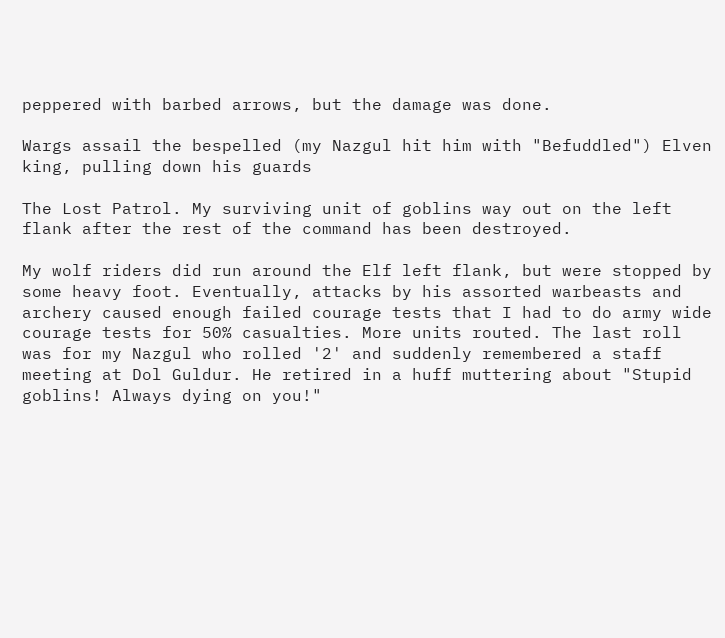peppered with barbed arrows, but the damage was done.

Wargs assail the bespelled (my Nazgul hit him with "Befuddled") Elven king, pulling down his guards

The Lost Patrol. My surviving unit of goblins way out on the left flank after the rest of the command has been destroyed.

My wolf riders did run around the Elf left flank, but were stopped by some heavy foot. Eventually, attacks by his assorted warbeasts and archery caused enough failed courage tests that I had to do army wide courage tests for 50% casualties. More units routed. The last roll was for my Nazgul who rolled '2' and suddenly remembered a staff meeting at Dol Guldur. He retired in a huff muttering about "Stupid goblins! Always dying on you!"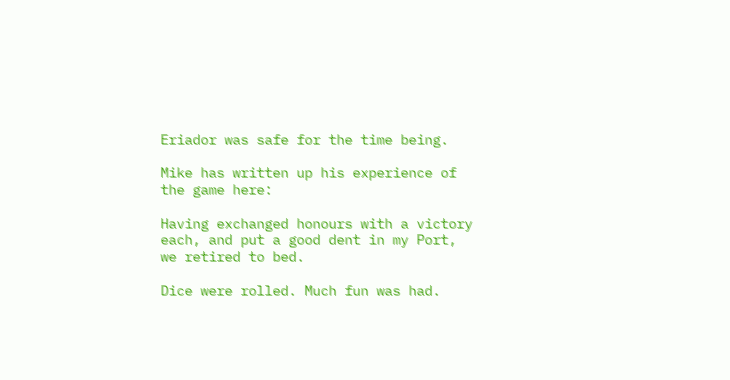Eriador was safe for the time being.

Mike has written up his experience of the game here:

Having exchanged honours with a victory each, and put a good dent in my Port, we retired to bed.

Dice were rolled. Much fun was had.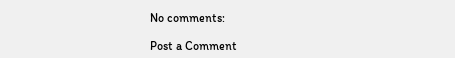No comments:

Post a Comment